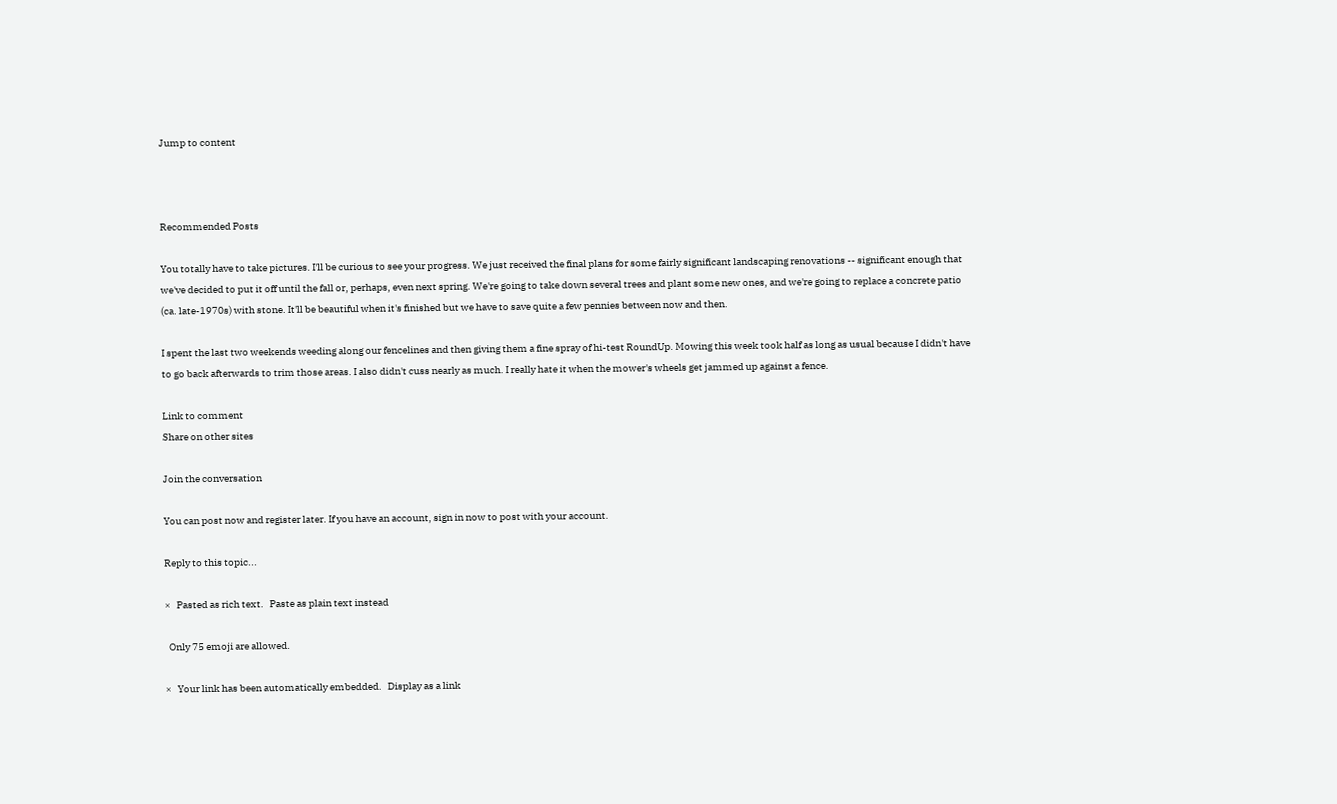Jump to content



Recommended Posts

You totally have to take pictures. I'll be curious to see your progress. We just received the final plans for some fairly significant landscaping renovations -- significant enough that we've decided to put it off until the fall or, perhaps, even next spring. We're going to take down several trees and plant some new ones, and we're going to replace a concrete patio (ca. late-1970s) with stone. It'll be beautiful when it's finished but we have to save quite a few pennies between now and then.

I spent the last two weekends weeding along our fencelines and then giving them a fine spray of hi-test RoundUp. Mowing this week took half as long as usual because I didn't have to go back afterwards to trim those areas. I also didn't cuss nearly as much. I really hate it when the mower's wheels get jammed up against a fence.

Link to comment
Share on other sites

Join the conversation

You can post now and register later. If you have an account, sign in now to post with your account.

Reply to this topic...

×   Pasted as rich text.   Paste as plain text instead

  Only 75 emoji are allowed.

×   Your link has been automatically embedded.   Display as a link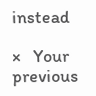instead

×   Your previous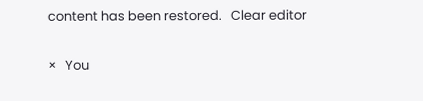content has been restored.   Clear editor

×   You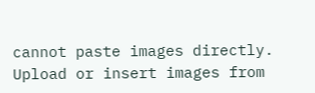cannot paste images directly. Upload or insert images from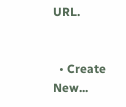URL.


  • Create New...